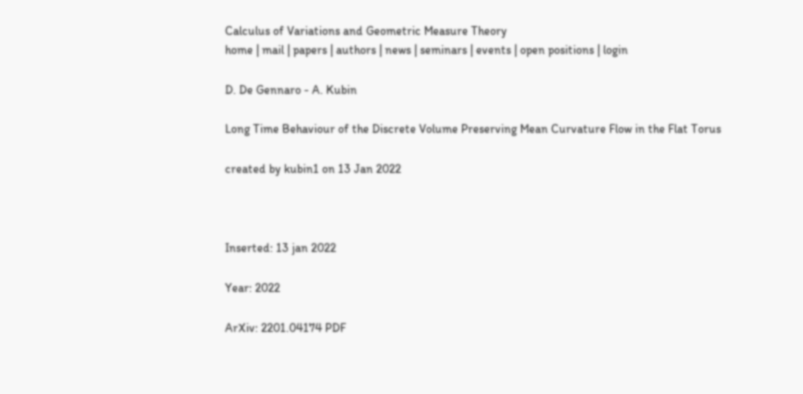Calculus of Variations and Geometric Measure Theory
home | mail | papers | authors | news | seminars | events | open positions | login

D. De Gennaro - A. Kubin

Long Time Behaviour of the Discrete Volume Preserving Mean Curvature Flow in the Flat Torus

created by kubin1 on 13 Jan 2022



Inserted: 13 jan 2022

Year: 2022

ArXiv: 2201.04174 PDF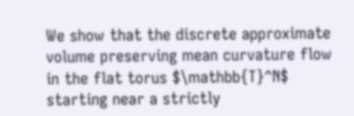We show that the discrete approximate volume preserving mean curvature flow in the flat torus $\mathbb{T}^N$ starting near a strictly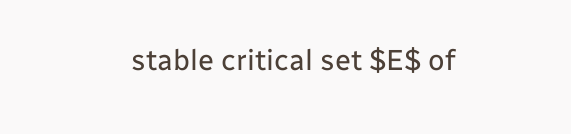stable critical set $E$ of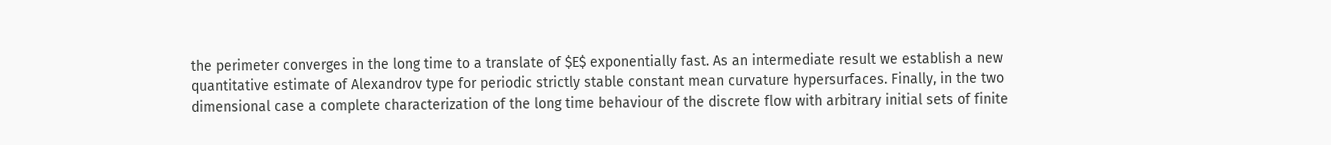the perimeter converges in the long time to a translate of $E$ exponentially fast. As an intermediate result we establish a new quantitative estimate of Alexandrov type for periodic strictly stable constant mean curvature hypersurfaces. Finally, in the two dimensional case a complete characterization of the long time behaviour of the discrete flow with arbitrary initial sets of finite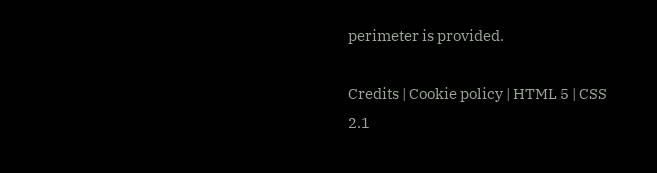perimeter is provided.

Credits | Cookie policy | HTML 5 | CSS 2.1